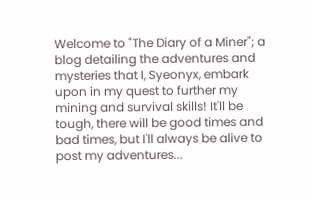Welcome to "The Diary of a Miner"; a blog detailing the adventures and mysteries that I, Syeonyx, embark upon in my quest to further my mining and survival skills! It'll be tough, there will be good times and bad times, but I'll always be alive to post my adventures...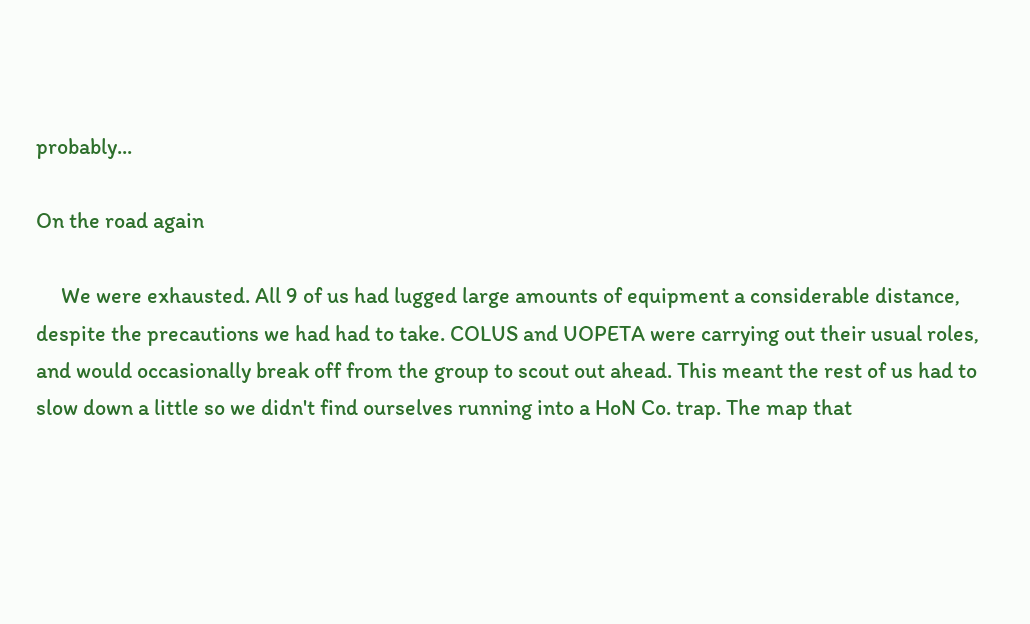probably...

On the road again

     We were exhausted. All 9 of us had lugged large amounts of equipment a considerable distance, despite the precautions we had had to take. COLUS and UOPETA were carrying out their usual roles, and would occasionally break off from the group to scout out ahead. This meant the rest of us had to slow down a little so we didn't find ourselves running into a HoN Co. trap. The map that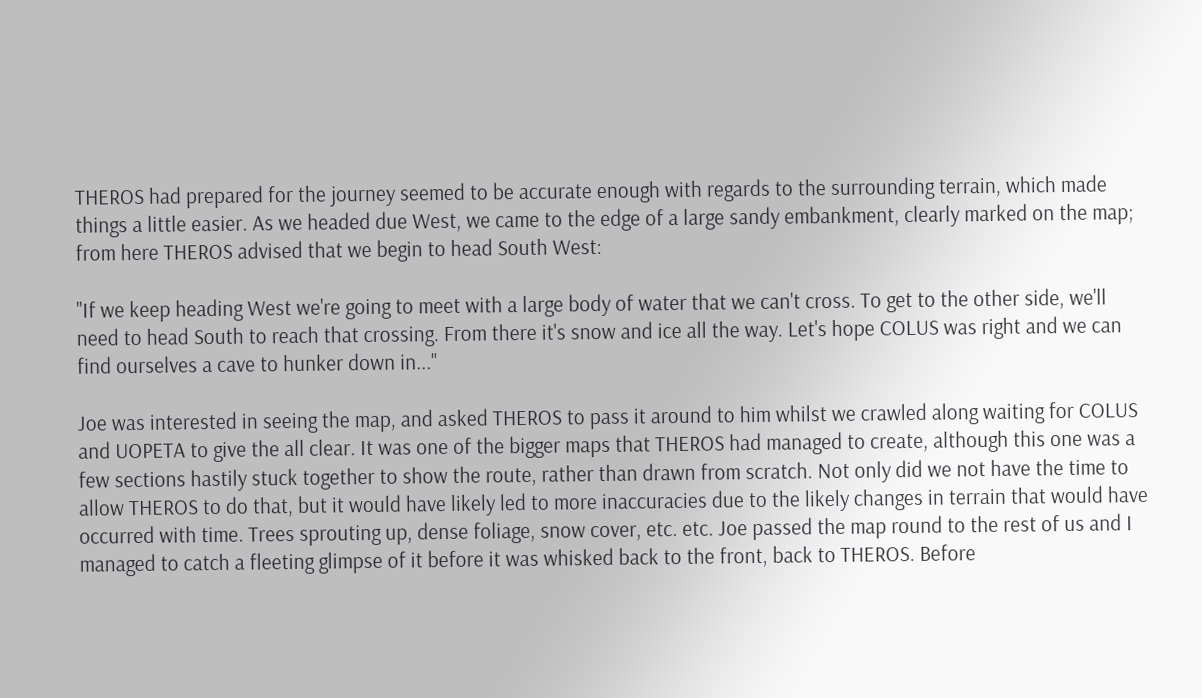THEROS had prepared for the journey seemed to be accurate enough with regards to the surrounding terrain, which made things a little easier. As we headed due West, we came to the edge of a large sandy embankment, clearly marked on the map; from here THEROS advised that we begin to head South West:

"If we keep heading West we're going to meet with a large body of water that we can't cross. To get to the other side, we'll need to head South to reach that crossing. From there it's snow and ice all the way. Let's hope COLUS was right and we can find ourselves a cave to hunker down in..."

Joe was interested in seeing the map, and asked THEROS to pass it around to him whilst we crawled along waiting for COLUS and UOPETA to give the all clear. It was one of the bigger maps that THEROS had managed to create, although this one was a few sections hastily stuck together to show the route, rather than drawn from scratch. Not only did we not have the time to allow THEROS to do that, but it would have likely led to more inaccuracies due to the likely changes in terrain that would have occurred with time. Trees sprouting up, dense foliage, snow cover, etc. etc. Joe passed the map round to the rest of us and I managed to catch a fleeting glimpse of it before it was whisked back to the front, back to THEROS. Before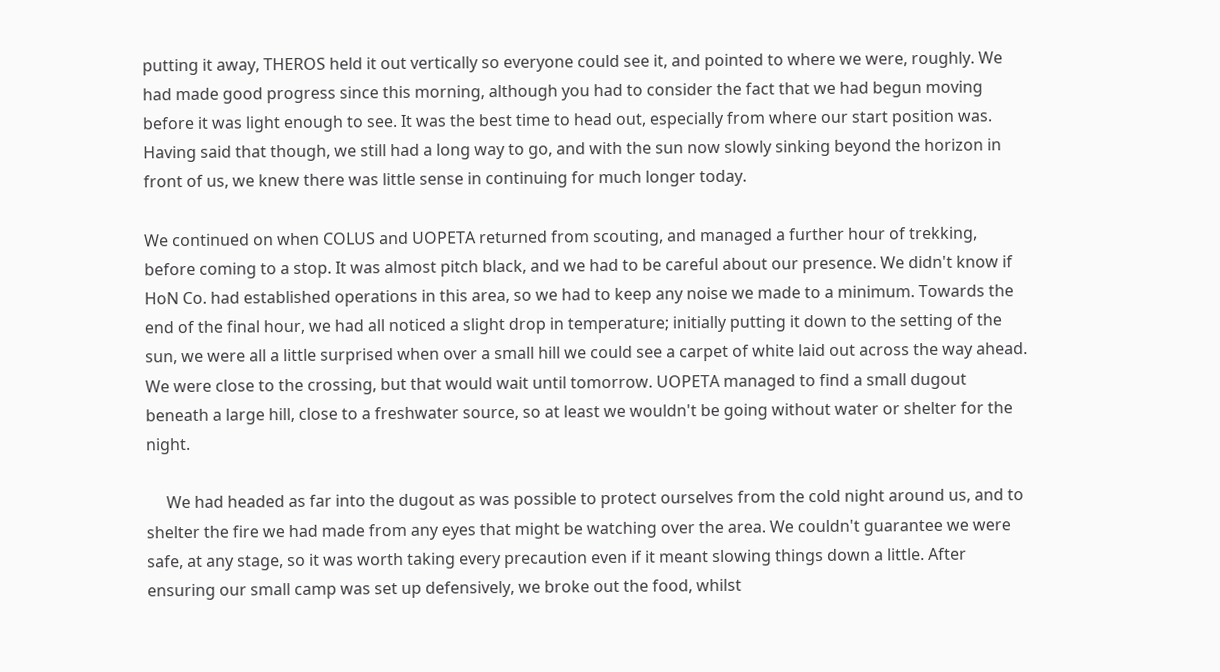putting it away, THEROS held it out vertically so everyone could see it, and pointed to where we were, roughly. We had made good progress since this morning, although you had to consider the fact that we had begun moving before it was light enough to see. It was the best time to head out, especially from where our start position was. Having said that though, we still had a long way to go, and with the sun now slowly sinking beyond the horizon in front of us, we knew there was little sense in continuing for much longer today.

We continued on when COLUS and UOPETA returned from scouting, and managed a further hour of trekking, before coming to a stop. It was almost pitch black, and we had to be careful about our presence. We didn't know if HoN Co. had established operations in this area, so we had to keep any noise we made to a minimum. Towards the end of the final hour, we had all noticed a slight drop in temperature; initially putting it down to the setting of the sun, we were all a little surprised when over a small hill we could see a carpet of white laid out across the way ahead. We were close to the crossing, but that would wait until tomorrow. UOPETA managed to find a small dugout beneath a large hill, close to a freshwater source, so at least we wouldn't be going without water or shelter for the night.

     We had headed as far into the dugout as was possible to protect ourselves from the cold night around us, and to shelter the fire we had made from any eyes that might be watching over the area. We couldn't guarantee we were safe, at any stage, so it was worth taking every precaution even if it meant slowing things down a little. After ensuring our small camp was set up defensively, we broke out the food, whilst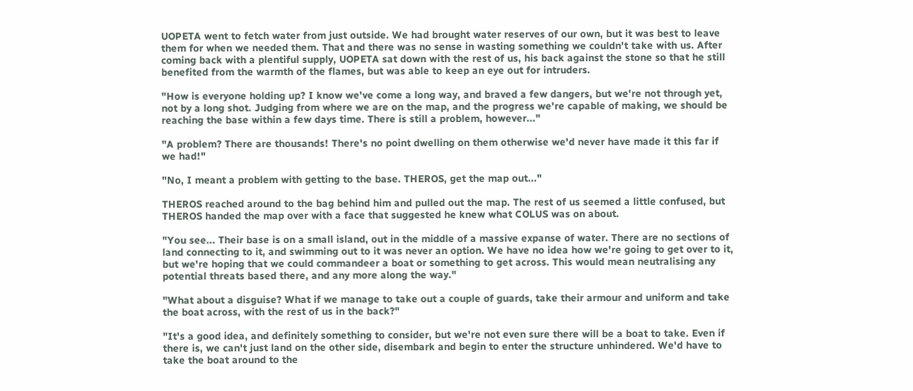UOPETA went to fetch water from just outside. We had brought water reserves of our own, but it was best to leave them for when we needed them. That and there was no sense in wasting something we couldn't take with us. After coming back with a plentiful supply, UOPETA sat down with the rest of us, his back against the stone so that he still benefited from the warmth of the flames, but was able to keep an eye out for intruders.

"How is everyone holding up? I know we've come a long way, and braved a few dangers, but we're not through yet, not by a long shot. Judging from where we are on the map, and the progress we're capable of making, we should be reaching the base within a few days time. There is still a problem, however..."

"A problem? There are thousands! There's no point dwelling on them otherwise we'd never have made it this far if we had!"

"No, I meant a problem with getting to the base. THEROS, get the map out..."

THEROS reached around to the bag behind him and pulled out the map. The rest of us seemed a little confused, but THEROS handed the map over with a face that suggested he knew what COLUS was on about.

"You see... Their base is on a small island, out in the middle of a massive expanse of water. There are no sections of land connecting to it, and swimming out to it was never an option. We have no idea how we're going to get over to it, but we're hoping that we could commandeer a boat or something to get across. This would mean neutralising any potential threats based there, and any more along the way."

"What about a disguise? What if we manage to take out a couple of guards, take their armour and uniform and take the boat across, with the rest of us in the back?"

"It's a good idea, and definitely something to consider, but we're not even sure there will be a boat to take. Even if there is, we can't just land on the other side, disembark and begin to enter the structure unhindered. We'd have to take the boat around to the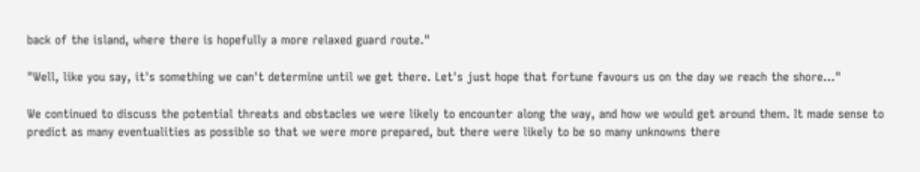back of the island, where there is hopefully a more relaxed guard route."

"Well, like you say, it's something we can't determine until we get there. Let's just hope that fortune favours us on the day we reach the shore..."

We continued to discuss the potential threats and obstacles we were likely to encounter along the way, and how we would get around them. It made sense to predict as many eventualities as possible so that we were more prepared, but there were likely to be so many unknowns there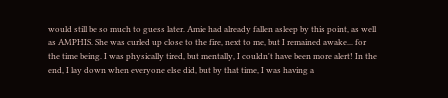would still be so much to guess later. Amie had already fallen asleep by this point, as well as AMPHIS. She was curled up close to the fire, next to me, but I remained awake... for the time being. I was physically tired, but mentally, I couldn't have been more alert! In the end, I lay down when everyone else did, but by that time, I was having a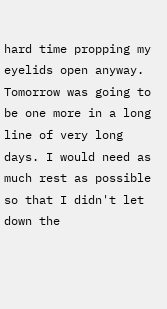hard time propping my eyelids open anyway. Tomorrow was going to be one more in a long line of very long days. I would need as much rest as possible so that I didn't let down the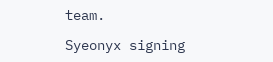team.

Syeonyx signing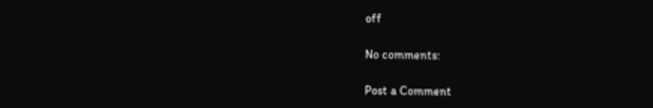off

No comments:

Post a Comment